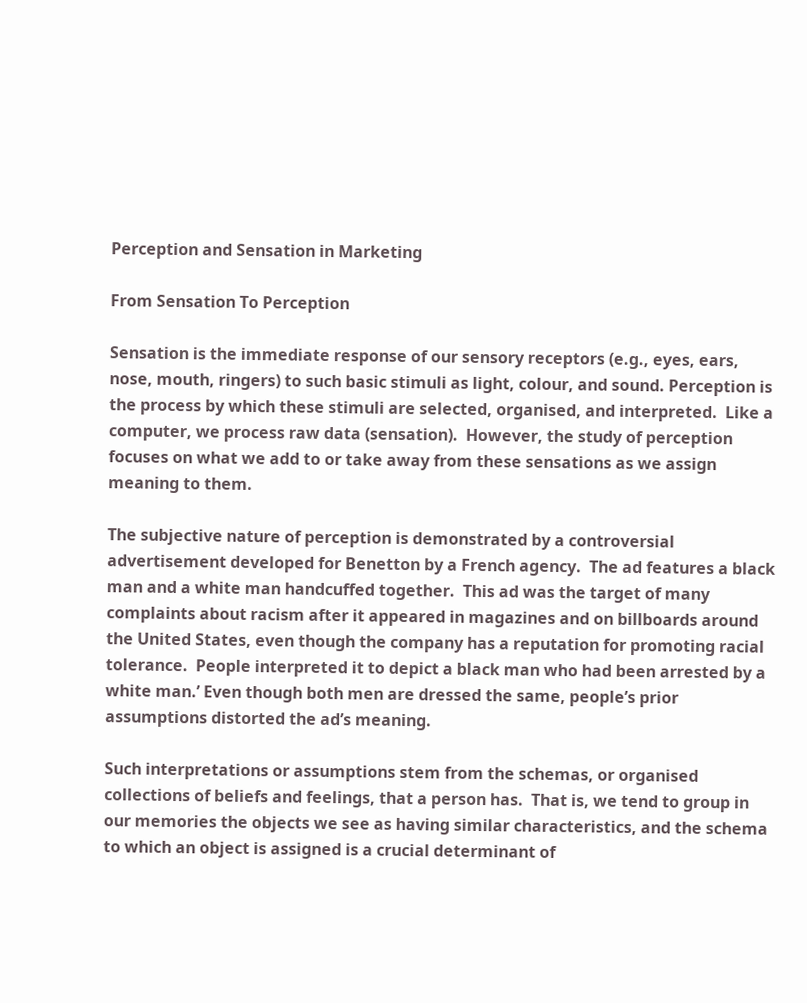Perception and Sensation in Marketing

From Sensation To Perception

Sensation is the immediate response of our sensory receptors (e.g., eyes, ears, nose, mouth, ringers) to such basic stimuli as light, colour, and sound. Perception is the process by which these stimuli are selected, organised, and interpreted.  Like a computer, we process raw data (sensation).  However, the study of perception focuses on what we add to or take away from these sensations as we assign meaning to them.

The subjective nature of perception is demonstrated by a controversial advertisement developed for Benetton by a French agency.  The ad features a black man and a white man handcuffed together.  This ad was the target of many complaints about racism after it appeared in magazines and on billboards around the United States, even though the company has a reputation for promoting racial tolerance.  People interpreted it to depict a black man who had been arrested by a white man.’ Even though both men are dressed the same, people’s prior assumptions distorted the ad’s meaning.

Such interpretations or assumptions stem from the schemas, or organised collections of beliefs and feelings, that a person has.  That is, we tend to group in our memories the objects we see as having similar characteristics, and the schema to which an object is assigned is a crucial determinant of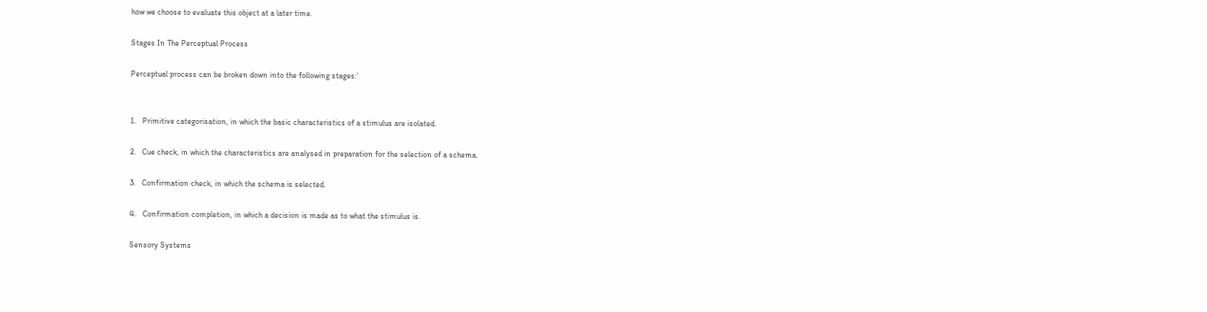how we choose to evaluate this object at a later time.

Stages In The Perceptual Process

Perceptual process can be broken down into the following stages:’


1.   Primitive categorisation, in which the basic characteristics of a stimulus are isolated.

2.   Cue check, in which the characteristics are analysed in preparation for the selection of a schema.

3.   Confirmation check, in which the schema is selected.

4.   Confirmation completion, in which a decision is made as to what the stimulus is.

Sensory Systems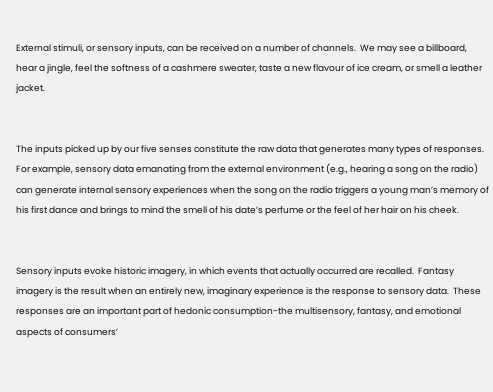External stimuli, or sensory inputs, can be received on a number of channels.  We may see a billboard, hear a jingle, feel the softness of a cashmere sweater, taste a new flavour of ice cream, or smell a leather jacket.


The inputs picked up by our five senses constitute the raw data that generates many types of responses.  For example, sensory data emanating from the external environment (e.g., hearing a song on the radio) can generate internal sensory experiences when the song on the radio triggers a young man’s memory of his first dance and brings to mind the smell of his date’s perfume or the feel of her hair on his cheek.


Sensory inputs evoke historic imagery, in which events that actually occurred are recalled.  Fantasy imagery is the result when an entirely new, imaginary experience is the response to sensory data.  These responses are an important part of hedonic consumption-the multisensory, fantasy, and emotional aspects of consumers’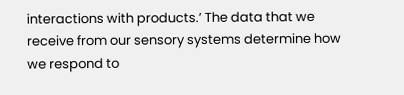interactions with products.’ The data that we receive from our sensory systems determine how we respond to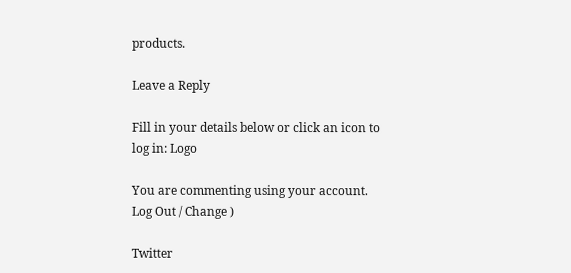products.

Leave a Reply

Fill in your details below or click an icon to log in: Logo

You are commenting using your account. Log Out / Change )

Twitter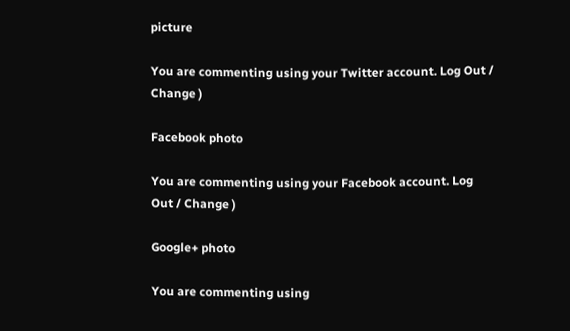picture

You are commenting using your Twitter account. Log Out / Change )

Facebook photo

You are commenting using your Facebook account. Log Out / Change )

Google+ photo

You are commenting using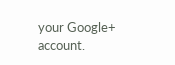your Google+ account.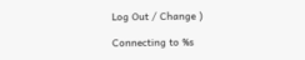Log Out / Change )

Connecting to %s